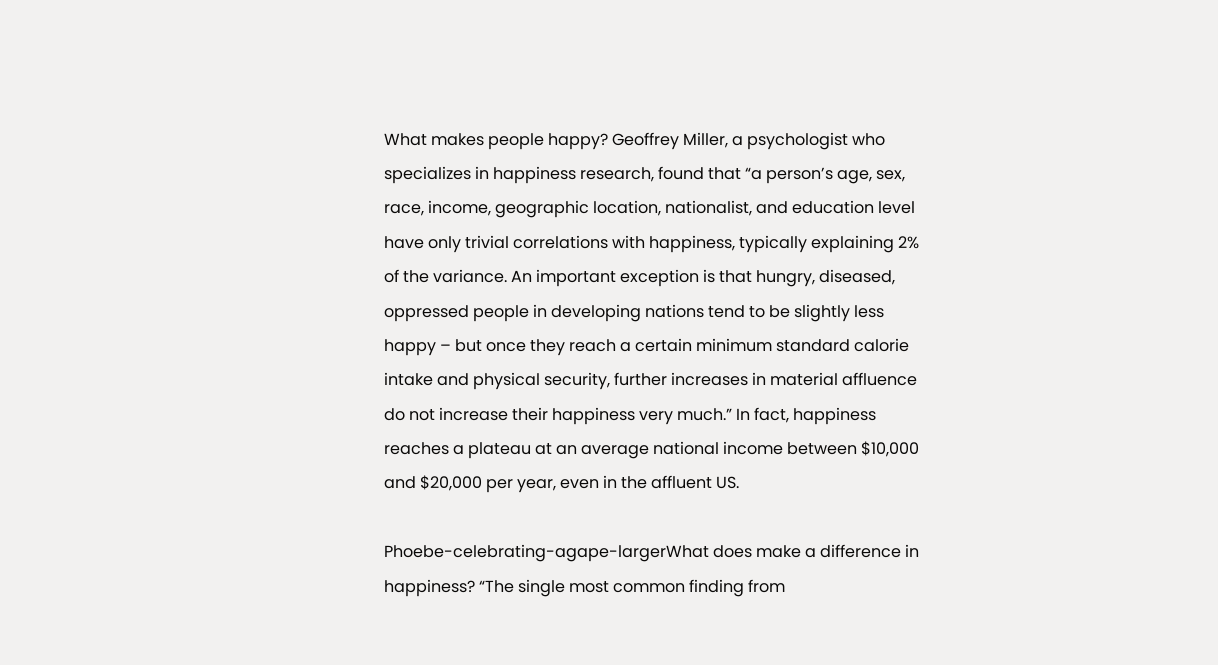What makes people happy? Geoffrey Miller, a psychologist who specializes in happiness research, found that “a person’s age, sex, race, income, geographic location, nationalist, and education level have only trivial correlations with happiness, typically explaining 2% of the variance. An important exception is that hungry, diseased, oppressed people in developing nations tend to be slightly less happy – but once they reach a certain minimum standard calorie intake and physical security, further increases in material affluence do not increase their happiness very much.” In fact, happiness reaches a plateau at an average national income between $10,000 and $20,000 per year, even in the affluent US.

Phoebe-celebrating-agape-largerWhat does make a difference in happiness? “The single most common finding from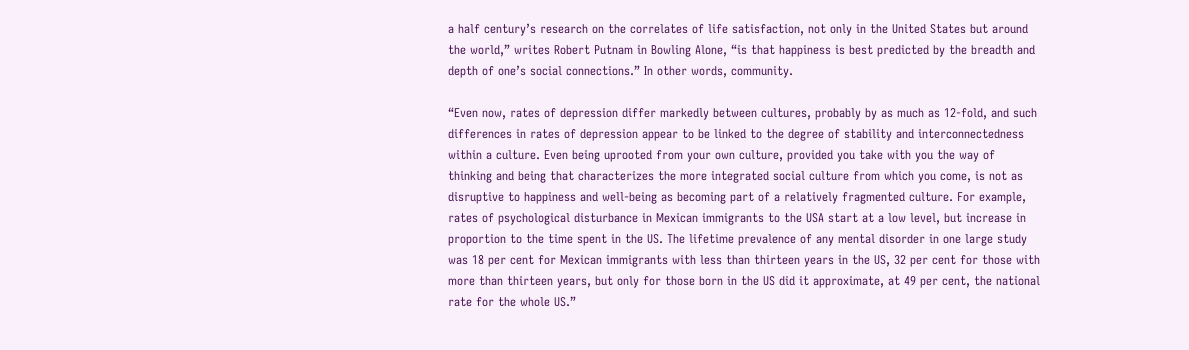a half century’s research on the correlates of life satisfaction, not only in the United States but around the world,” writes Robert Putnam in Bowling Alone, “is that happiness is best predicted by the breadth and depth of one’s social connections.” In other words, community.

“Even now, rates of depression differ markedly between cultures, probably by as much as 12-fold, and such differences in rates of depression appear to be linked to the degree of stability and interconnectedness within a culture. Even being uprooted from your own culture, provided you take with you the way of thinking and being that characterizes the more integrated social culture from which you come, is not as disruptive to happiness and well-being as becoming part of a relatively fragmented culture. For example, rates of psychological disturbance in Mexican immigrants to the USA start at a low level, but increase in proportion to the time spent in the US. The lifetime prevalence of any mental disorder in one large study was 18 per cent for Mexican immigrants with less than thirteen years in the US, 32 per cent for those with more than thirteen years, but only for those born in the US did it approximate, at 49 per cent, the national rate for the whole US.”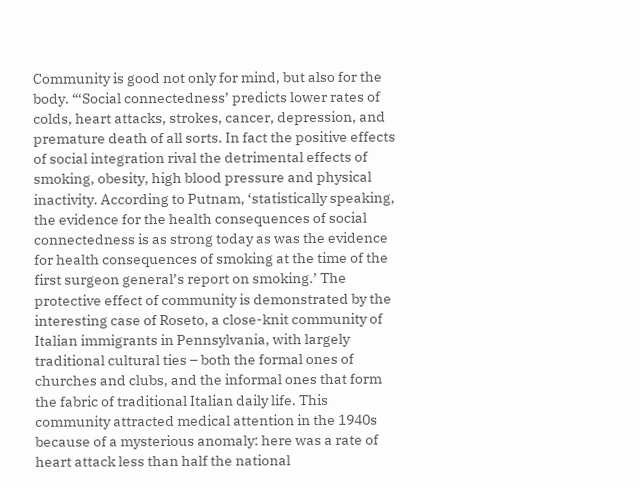Community is good not only for mind, but also for the body. “‘Social connectedness’ predicts lower rates of colds, heart attacks, strokes, cancer, depression, and premature death of all sorts. In fact the positive effects of social integration rival the detrimental effects of smoking, obesity, high blood pressure and physical inactivity. According to Putnam, ‘statistically speaking, the evidence for the health consequences of social connectedness is as strong today as was the evidence for health consequences of smoking at the time of the first surgeon general’s report on smoking.’ The protective effect of community is demonstrated by the interesting case of Roseto, a close-knit community of Italian immigrants in Pennsylvania, with largely traditional cultural ties – both the formal ones of churches and clubs, and the informal ones that form the fabric of traditional Italian daily life. This community attracted medical attention in the 1940s because of a mysterious anomaly: here was a rate of heart attack less than half the national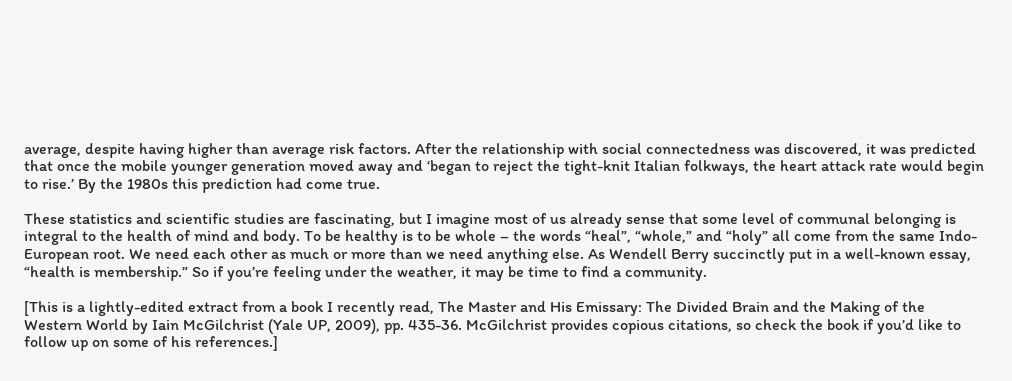average, despite having higher than average risk factors. After the relationship with social connectedness was discovered, it was predicted that once the mobile younger generation moved away and ‘began to reject the tight-knit Italian folkways, the heart attack rate would begin to rise.’ By the 1980s this prediction had come true.

These statistics and scientific studies are fascinating, but I imagine most of us already sense that some level of communal belonging is integral to the health of mind and body. To be healthy is to be whole – the words “heal”, “whole,” and “holy” all come from the same Indo-European root. We need each other as much or more than we need anything else. As Wendell Berry succinctly put in a well-known essay, “health is membership.” So if you’re feeling under the weather, it may be time to find a community.

[This is a lightly-edited extract from a book I recently read, The Master and His Emissary: The Divided Brain and the Making of the Western World by Iain McGilchrist (Yale UP, 2009), pp. 435-36. McGilchrist provides copious citations, so check the book if you’d like to follow up on some of his references.]